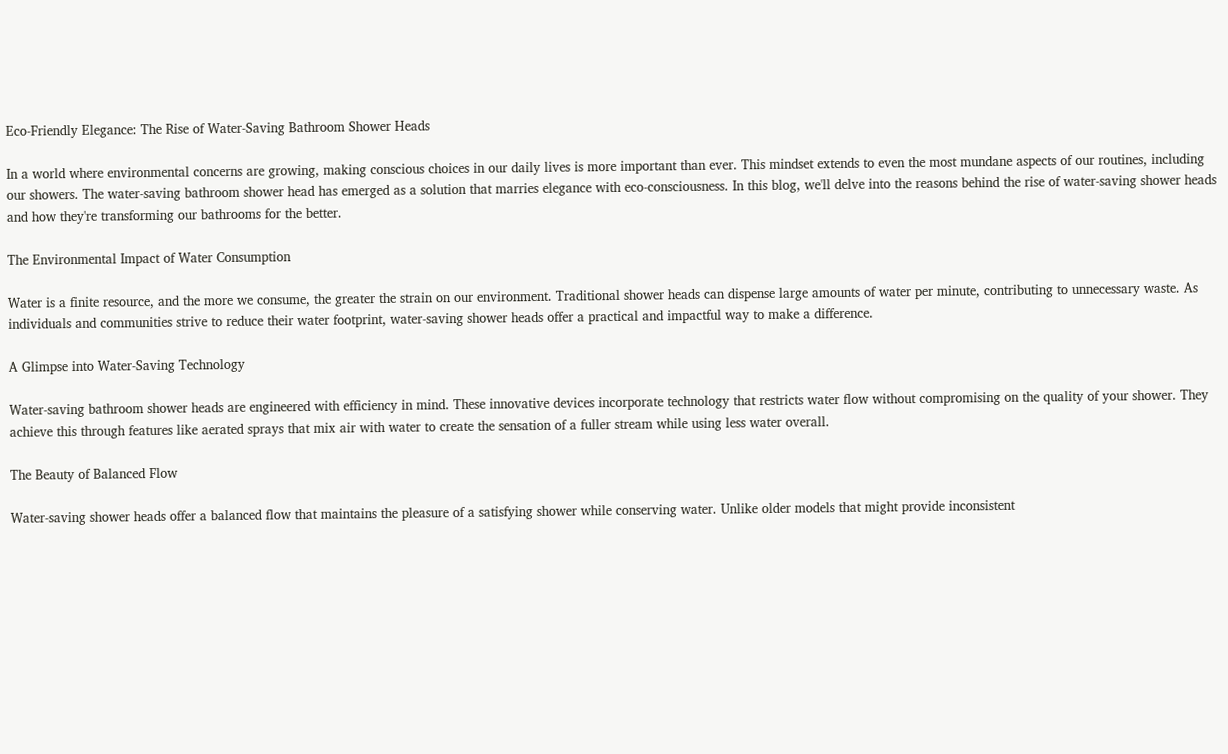Eco-Friendly Elegance: The Rise of Water-Saving Bathroom Shower Heads

In a world where environmental concerns are growing, making conscious choices in our daily lives is more important than ever. This mindset extends to even the most mundane aspects of our routines, including our showers. The water-saving bathroom shower head has emerged as a solution that marries elegance with eco-consciousness. In this blog, we'll delve into the reasons behind the rise of water-saving shower heads and how they're transforming our bathrooms for the better.

The Environmental Impact of Water Consumption

Water is a finite resource, and the more we consume, the greater the strain on our environment. Traditional shower heads can dispense large amounts of water per minute, contributing to unnecessary waste. As individuals and communities strive to reduce their water footprint, water-saving shower heads offer a practical and impactful way to make a difference.

A Glimpse into Water-Saving Technology

Water-saving bathroom shower heads are engineered with efficiency in mind. These innovative devices incorporate technology that restricts water flow without compromising on the quality of your shower. They achieve this through features like aerated sprays that mix air with water to create the sensation of a fuller stream while using less water overall.

The Beauty of Balanced Flow

Water-saving shower heads offer a balanced flow that maintains the pleasure of a satisfying shower while conserving water. Unlike older models that might provide inconsistent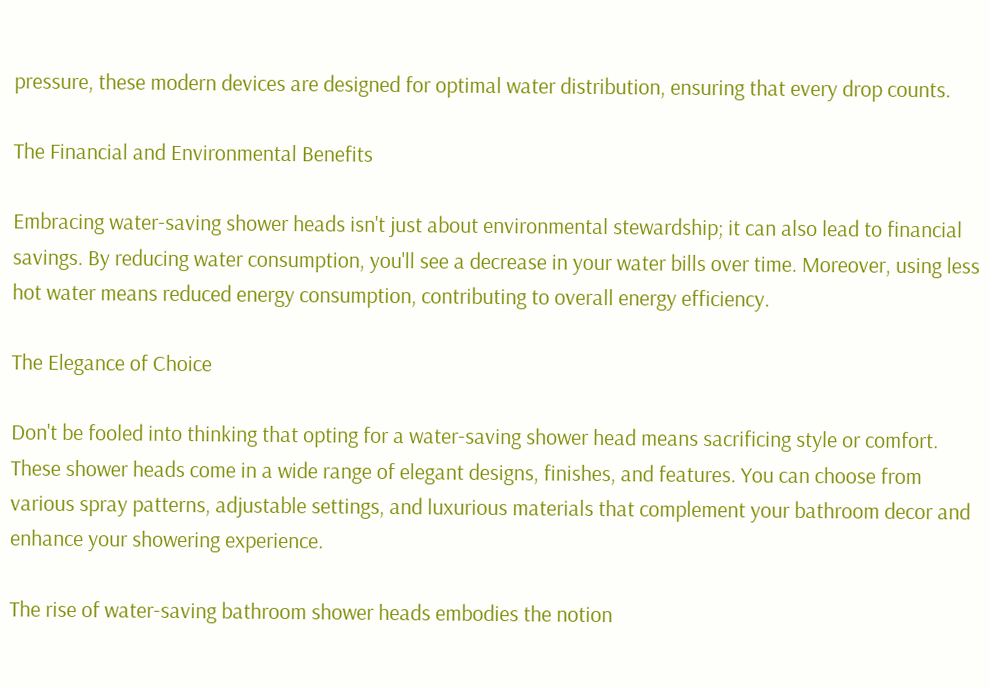pressure, these modern devices are designed for optimal water distribution, ensuring that every drop counts.

The Financial and Environmental Benefits

Embracing water-saving shower heads isn't just about environmental stewardship; it can also lead to financial savings. By reducing water consumption, you'll see a decrease in your water bills over time. Moreover, using less hot water means reduced energy consumption, contributing to overall energy efficiency.

The Elegance of Choice

Don't be fooled into thinking that opting for a water-saving shower head means sacrificing style or comfort. These shower heads come in a wide range of elegant designs, finishes, and features. You can choose from various spray patterns, adjustable settings, and luxurious materials that complement your bathroom decor and enhance your showering experience.

The rise of water-saving bathroom shower heads embodies the notion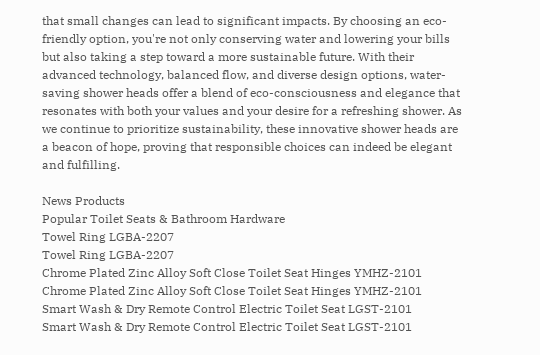that small changes can lead to significant impacts. By choosing an eco-friendly option, you're not only conserving water and lowering your bills but also taking a step toward a more sustainable future. With their advanced technology, balanced flow, and diverse design options, water-saving shower heads offer a blend of eco-consciousness and elegance that resonates with both your values and your desire for a refreshing shower. As we continue to prioritize sustainability, these innovative shower heads are a beacon of hope, proving that responsible choices can indeed be elegant and fulfilling.

News Products
Popular Toilet Seats & Bathroom Hardware
Towel Ring LGBA-2207
Towel Ring LGBA-2207
Chrome Plated Zinc Alloy Soft Close Toilet Seat Hinges YMHZ-2101
Chrome Plated Zinc Alloy Soft Close Toilet Seat Hinges YMHZ-2101
Smart Wash & Dry Remote Control Electric Toilet Seat LGST-2101
Smart Wash & Dry Remote Control Electric Toilet Seat LGST-2101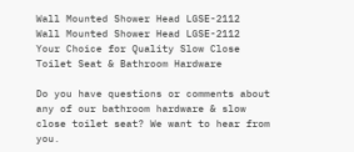Wall Mounted Shower Head LGSE-2112
Wall Mounted Shower Head LGSE-2112
Your Choice for Quality Slow Close Toilet Seat & Bathroom Hardware

Do you have questions or comments about any of our bathroom hardware & slow close toilet seat? We want to hear from you.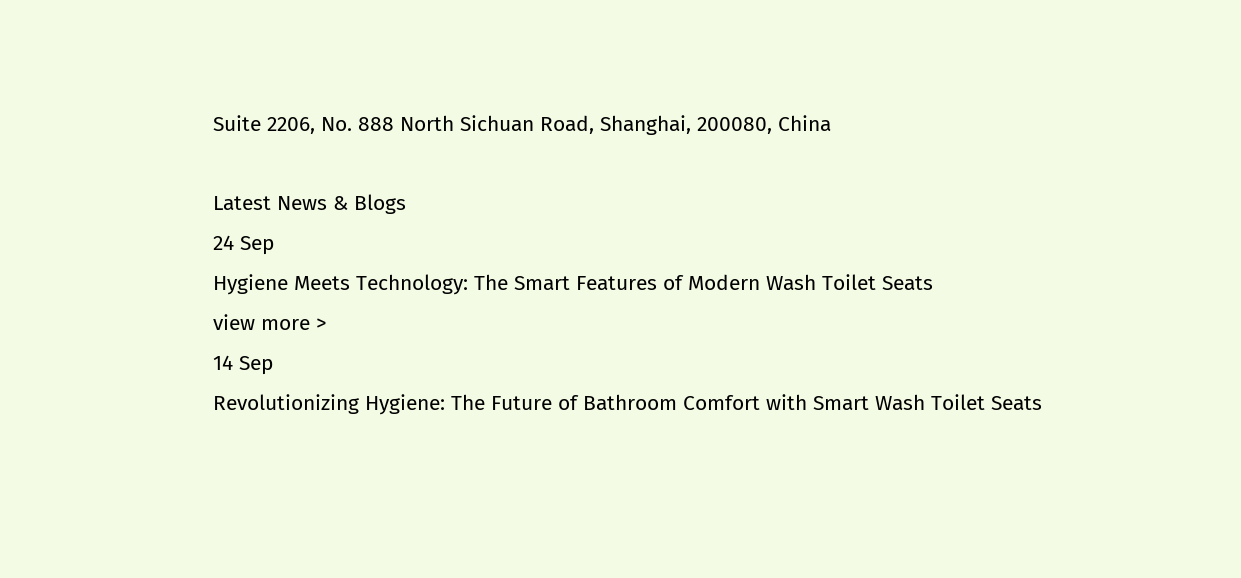Suite 2206, No. 888 North Sichuan Road, Shanghai, 200080, China

Latest News & Blogs
24 Sep
Hygiene Meets Technology: The Smart Features of Modern Wash Toilet Seats
view more >
14 Sep
Revolutionizing Hygiene: The Future of Bathroom Comfort with Smart Wash Toilet Seats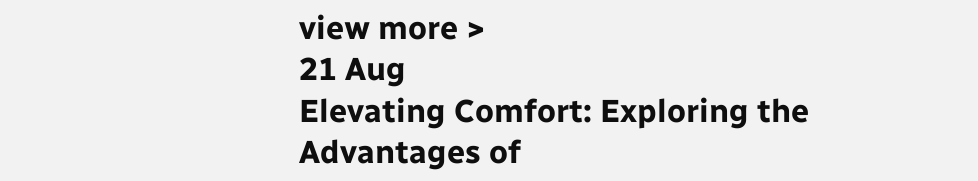view more >
21 Aug
Elevating Comfort: Exploring the Advantages of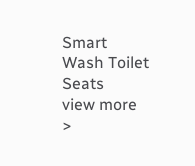Smart Wash Toilet Seats
view more >